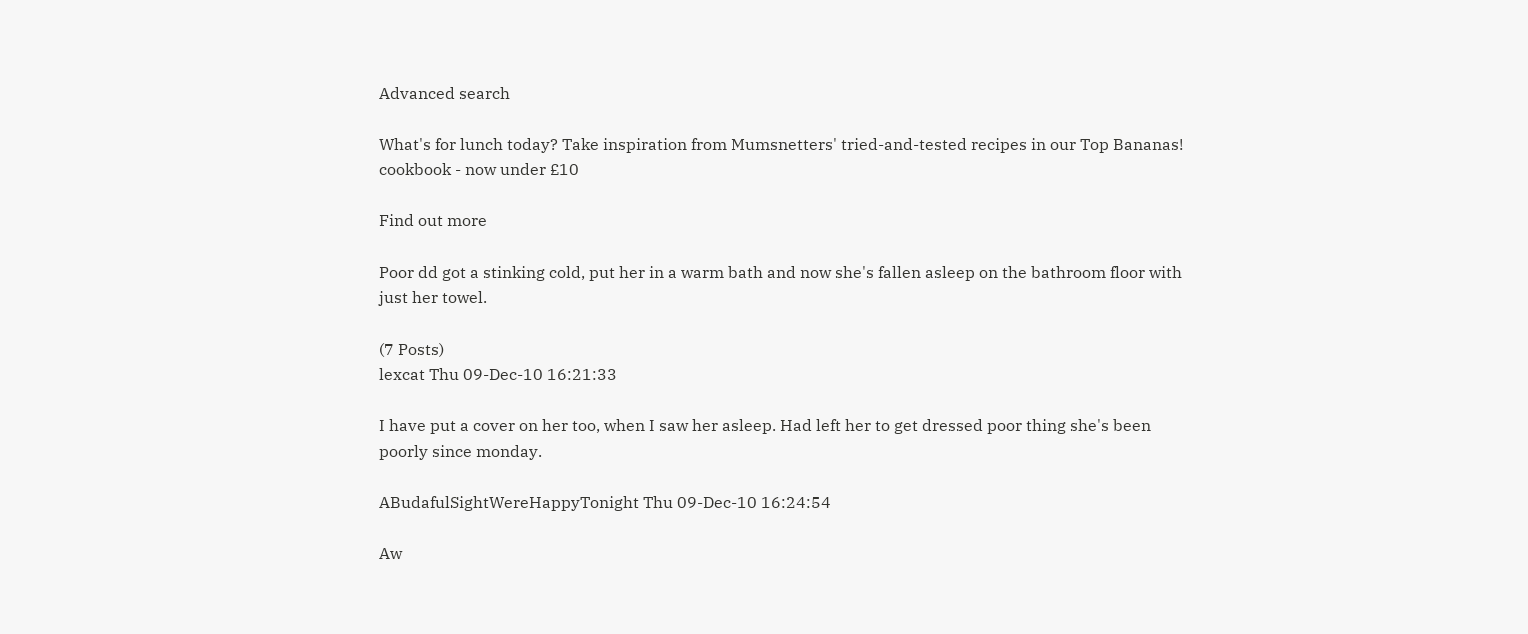Advanced search

What's for lunch today? Take inspiration from Mumsnetters' tried-and-tested recipes in our Top Bananas! cookbook - now under £10

Find out more

Poor dd got a stinking cold, put her in a warm bath and now she's fallen asleep on the bathroom floor with just her towel.

(7 Posts)
lexcat Thu 09-Dec-10 16:21:33

I have put a cover on her too, when I saw her asleep. Had left her to get dressed poor thing she's been poorly since monday.

ABudafulSightWereHappyTonight Thu 09-Dec-10 16:24:54

Aw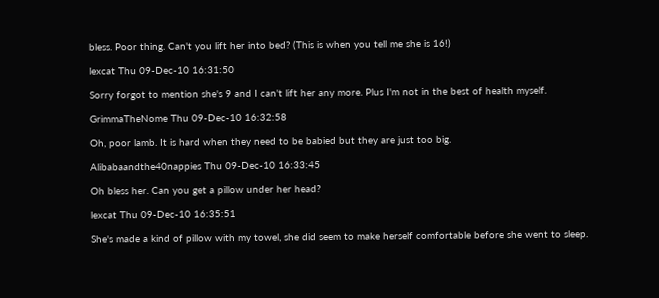bless. Poor thing. Can't you lift her into bed? (This is when you tell me she is 16!)

lexcat Thu 09-Dec-10 16:31:50

Sorry forgot to mention she's 9 and I can't lift her any more. Plus I'm not in the best of health myself.

GrimmaTheNome Thu 09-Dec-10 16:32:58

Oh, poor lamb. It is hard when they need to be babied but they are just too big.

Alibabaandthe40nappies Thu 09-Dec-10 16:33:45

Oh bless her. Can you get a pillow under her head?

lexcat Thu 09-Dec-10 16:35:51

She's made a kind of pillow with my towel, she did seem to make herself comfortable before she went to sleep.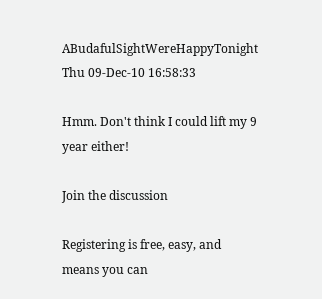ABudafulSightWereHappyTonight Thu 09-Dec-10 16:58:33

Hmm. Don't think I could lift my 9 year either!

Join the discussion

Registering is free, easy, and means you can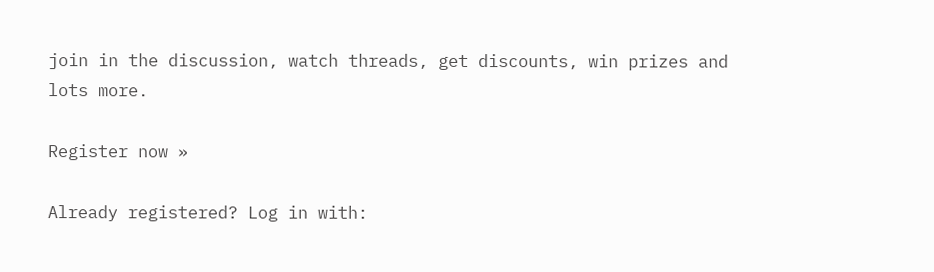join in the discussion, watch threads, get discounts, win prizes and lots more.

Register now »

Already registered? Log in with: